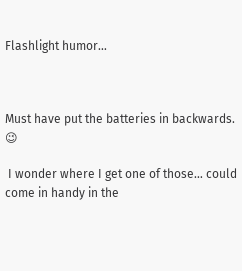Flashlight humor…



Must have put the batteries in backwards. 😉

 I wonder where I get one of those… could come in handy in the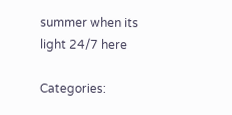summer when its light 24/7 here

Categories: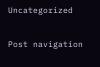Uncategorized

Post navigation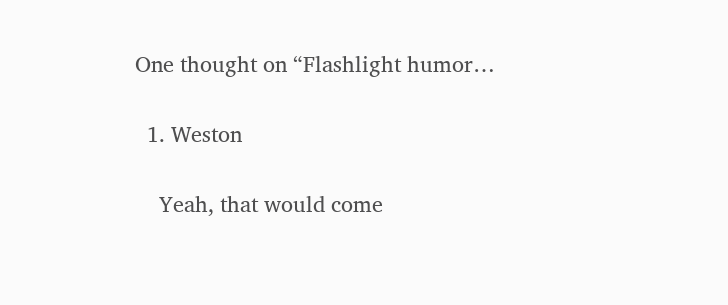One thought on “Flashlight humor…

  1. Weston

    Yeah, that would come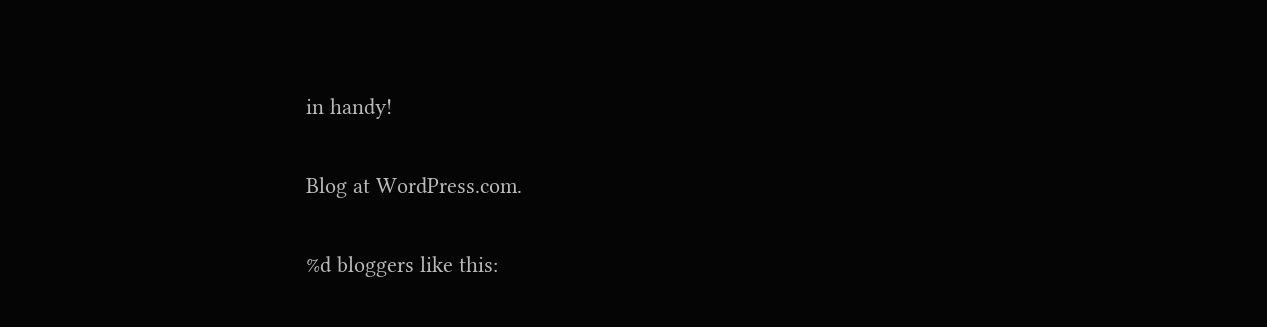in handy!

Blog at WordPress.com.

%d bloggers like this: